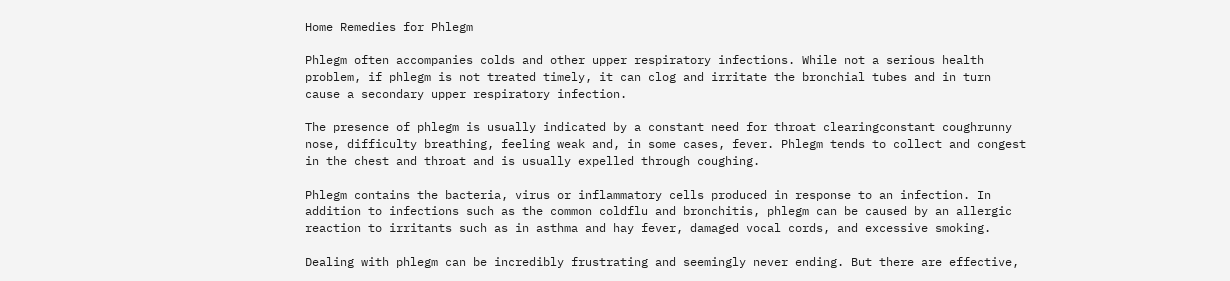Home Remedies for Phlegm

Phlegm often accompanies colds and other upper respiratory infections. While not a serious health problem, if phlegm is not treated timely, it can clog and irritate the bronchial tubes and in turn cause a secondary upper respiratory infection.

The presence of phlegm is usually indicated by a constant need for throat clearingconstant coughrunny nose, difficulty breathing, feeling weak and, in some cases, fever. Phlegm tends to collect and congest in the chest and throat and is usually expelled through coughing.

Phlegm contains the bacteria, virus or inflammatory cells produced in response to an infection. In addition to infections such as the common coldflu and bronchitis, phlegm can be caused by an allergic reaction to irritants such as in asthma and hay fever, damaged vocal cords, and excessive smoking.

Dealing with phlegm can be incredibly frustrating and seemingly never ending. But there are effective,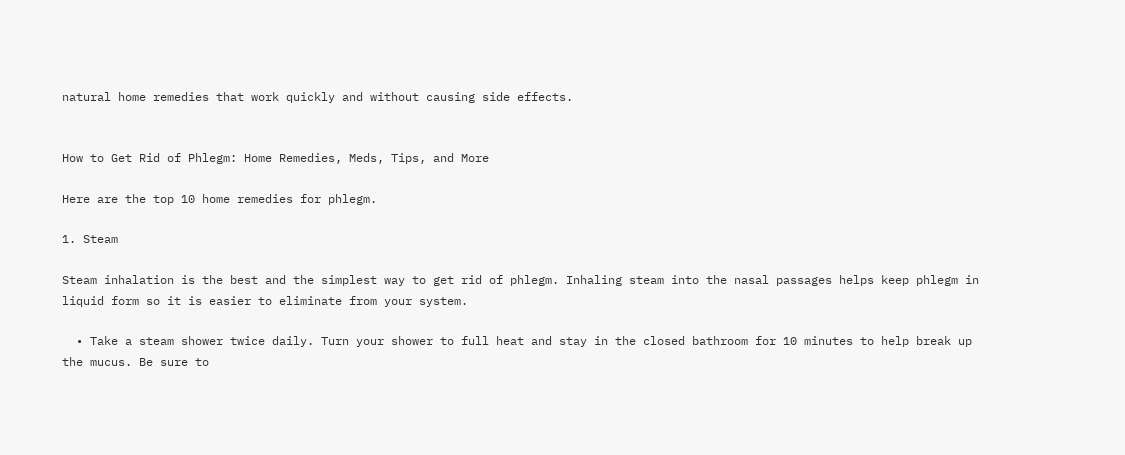natural home remedies that work quickly and without causing side effects.


How to Get Rid of Phlegm: Home Remedies, Meds, Tips, and More

Here are the top 10 home remedies for phlegm.

1. Steam

Steam inhalation is the best and the simplest way to get rid of phlegm. Inhaling steam into the nasal passages helps keep phlegm in liquid form so it is easier to eliminate from your system.

  • Take a steam shower twice daily. Turn your shower to full heat and stay in the closed bathroom for 10 minutes to help break up the mucus. Be sure to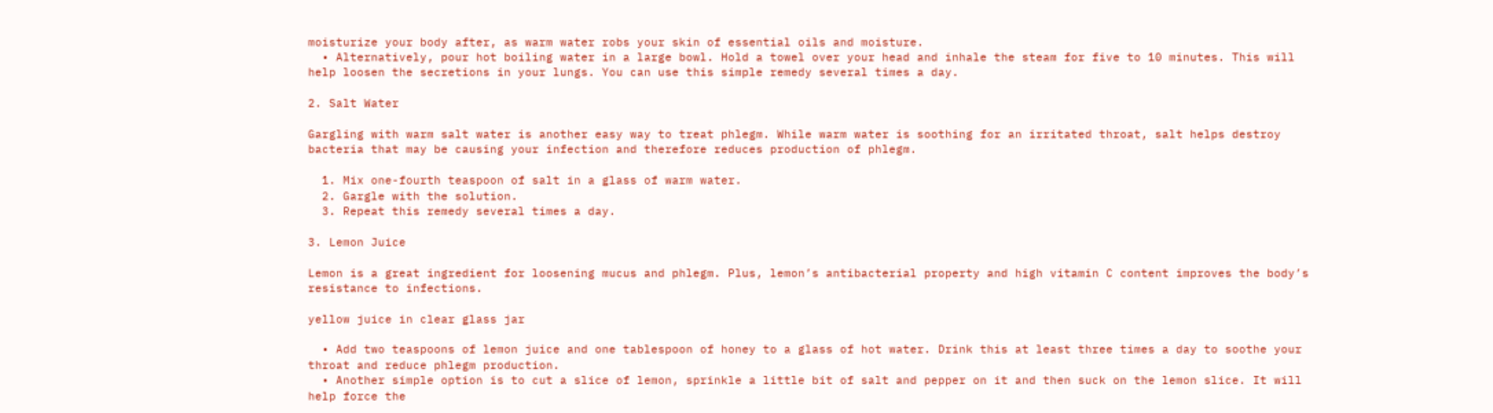moisturize your body after, as warm water robs your skin of essential oils and moisture.
  • Alternatively, pour hot boiling water in a large bowl. Hold a towel over your head and inhale the steam for five to 10 minutes. This will help loosen the secretions in your lungs. You can use this simple remedy several times a day.

2. Salt Water

Gargling with warm salt water is another easy way to treat phlegm. While warm water is soothing for an irritated throat, salt helps destroy bacteria that may be causing your infection and therefore reduces production of phlegm.

  1. Mix one-fourth teaspoon of salt in a glass of warm water.
  2. Gargle with the solution.
  3. Repeat this remedy several times a day.

3. Lemon Juice

Lemon is a great ingredient for loosening mucus and phlegm. Plus, lemon’s antibacterial property and high vitamin C content improves the body’s resistance to infections.

yellow juice in clear glass jar

  • Add two teaspoons of lemon juice and one tablespoon of honey to a glass of hot water. Drink this at least three times a day to soothe your throat and reduce phlegm production.
  • Another simple option is to cut a slice of lemon, sprinkle a little bit of salt and pepper on it and then suck on the lemon slice. It will help force the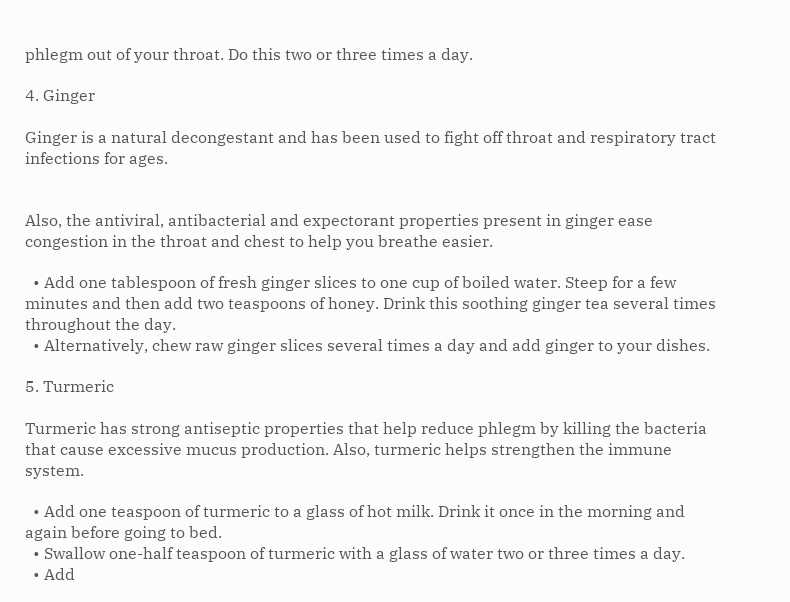phlegm out of your throat. Do this two or three times a day.

4. Ginger

Ginger is a natural decongestant and has been used to fight off throat and respiratory tract infections for ages.


Also, the antiviral, antibacterial and expectorant properties present in ginger ease congestion in the throat and chest to help you breathe easier.

  • Add one tablespoon of fresh ginger slices to one cup of boiled water. Steep for a few minutes and then add two teaspoons of honey. Drink this soothing ginger tea several times throughout the day.
  • Alternatively, chew raw ginger slices several times a day and add ginger to your dishes.

5. Turmeric

Turmeric has strong antiseptic properties that help reduce phlegm by killing the bacteria that cause excessive mucus production. Also, turmeric helps strengthen the immune system.

  • Add one teaspoon of turmeric to a glass of hot milk. Drink it once in the morning and again before going to bed.
  • Swallow one-half teaspoon of turmeric with a glass of water two or three times a day.
  • Add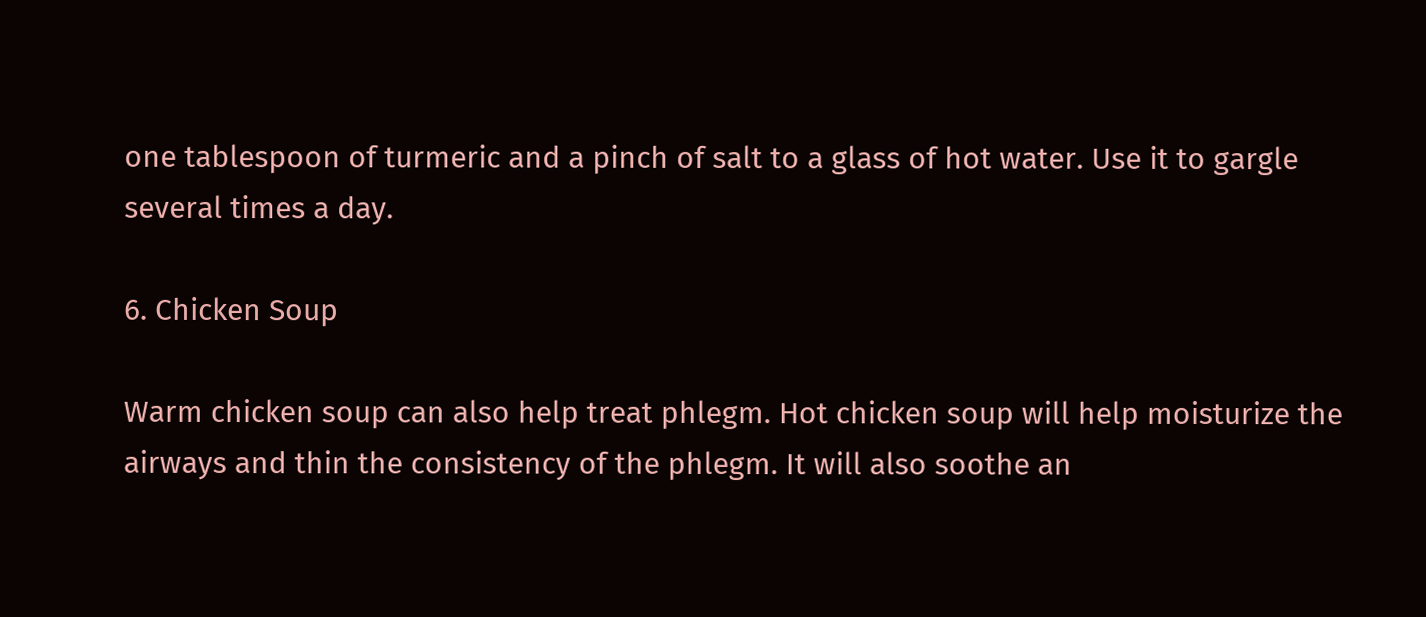one tablespoon of turmeric and a pinch of salt to a glass of hot water. Use it to gargle several times a day.

6. Chicken Soup

Warm chicken soup can also help treat phlegm. Hot chicken soup will help moisturize the airways and thin the consistency of the phlegm. It will also soothe an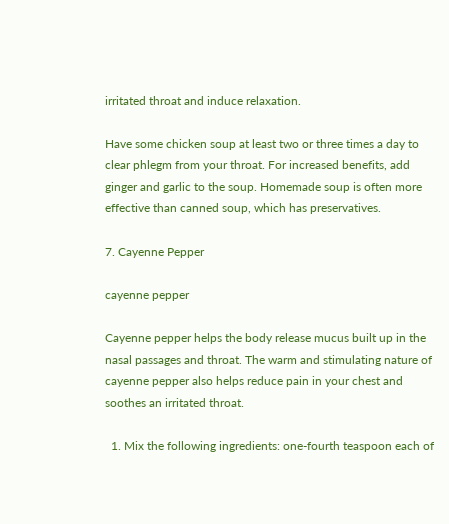irritated throat and induce relaxation.

Have some chicken soup at least two or three times a day to clear phlegm from your throat. For increased benefits, add ginger and garlic to the soup. Homemade soup is often more effective than canned soup, which has preservatives.

7. Cayenne Pepper

cayenne pepper

Cayenne pepper helps the body release mucus built up in the nasal passages and throat. The warm and stimulating nature of cayenne pepper also helps reduce pain in your chest and soothes an irritated throat.

  1. Mix the following ingredients: one-fourth teaspoon each of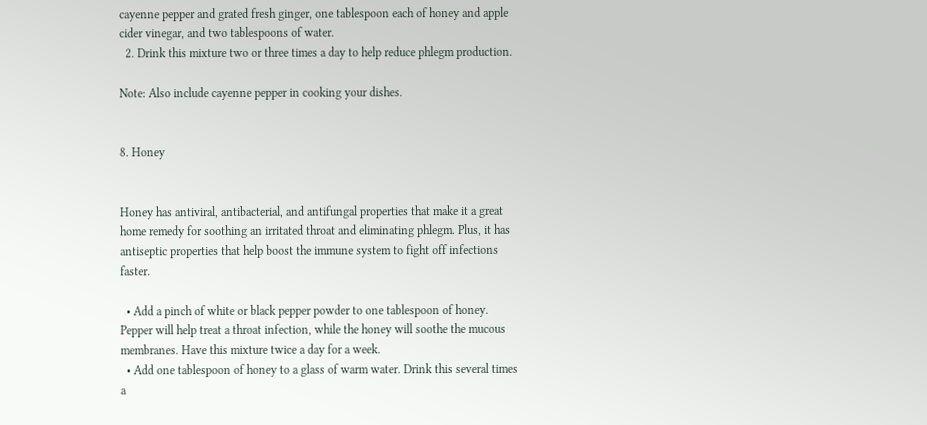cayenne pepper and grated fresh ginger, one tablespoon each of honey and apple cider vinegar, and two tablespoons of water.
  2. Drink this mixture two or three times a day to help reduce phlegm production.

Note: Also include cayenne pepper in cooking your dishes.


8. Honey


Honey has antiviral, antibacterial, and antifungal properties that make it a great home remedy for soothing an irritated throat and eliminating phlegm. Plus, it has antiseptic properties that help boost the immune system to fight off infections faster.

  • Add a pinch of white or black pepper powder to one tablespoon of honey. Pepper will help treat a throat infection, while the honey will soothe the mucous membranes. Have this mixture twice a day for a week.
  • Add one tablespoon of honey to a glass of warm water. Drink this several times a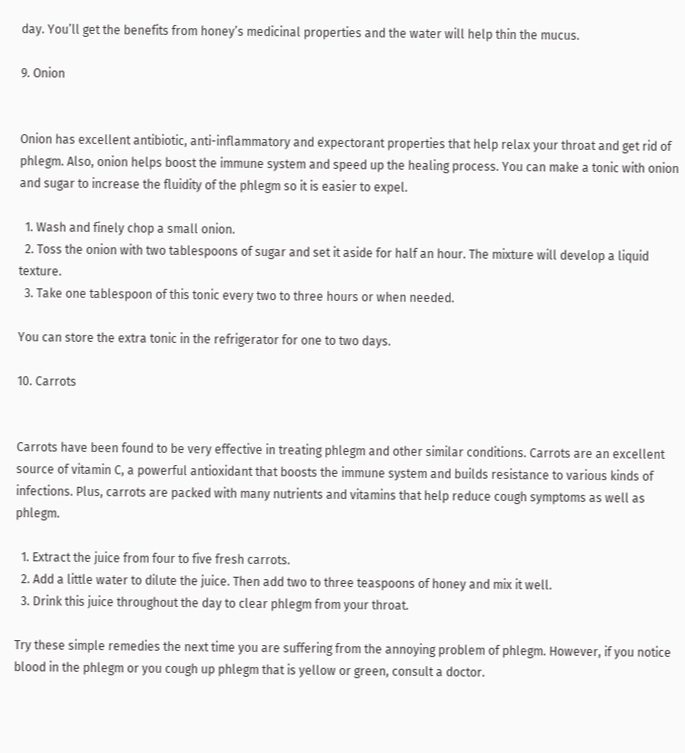day. You’ll get the benefits from honey’s medicinal properties and the water will help thin the mucus.

9. Onion


Onion has excellent antibiotic, anti-inflammatory and expectorant properties that help relax your throat and get rid of phlegm. Also, onion helps boost the immune system and speed up the healing process. You can make a tonic with onion and sugar to increase the fluidity of the phlegm so it is easier to expel.

  1. Wash and finely chop a small onion.
  2. Toss the onion with two tablespoons of sugar and set it aside for half an hour. The mixture will develop a liquid texture.
  3. Take one tablespoon of this tonic every two to three hours or when needed.

You can store the extra tonic in the refrigerator for one to two days.

10. Carrots


Carrots have been found to be very effective in treating phlegm and other similar conditions. Carrots are an excellent source of vitamin C, a powerful antioxidant that boosts the immune system and builds resistance to various kinds of infections. Plus, carrots are packed with many nutrients and vitamins that help reduce cough symptoms as well as phlegm.

  1. Extract the juice from four to five fresh carrots.
  2. Add a little water to dilute the juice. Then add two to three teaspoons of honey and mix it well.
  3. Drink this juice throughout the day to clear phlegm from your throat.

Try these simple remedies the next time you are suffering from the annoying problem of phlegm. However, if you notice blood in the phlegm or you cough up phlegm that is yellow or green, consult a doctor.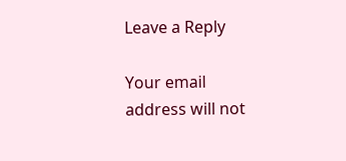Leave a Reply

Your email address will not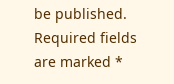be published. Required fields are marked *